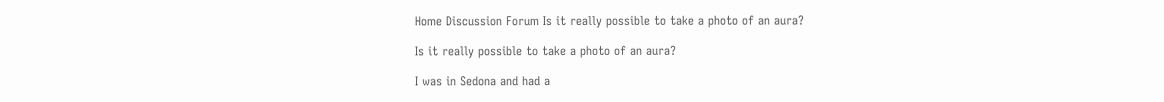Home Discussion Forum Is it really possible to take a photo of an aura?

Is it really possible to take a photo of an aura?

I was in Sedona and had a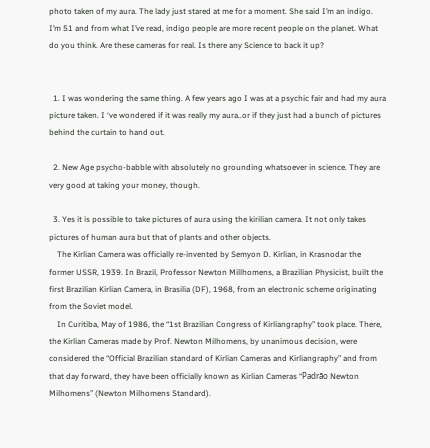photo taken of my aura. The lady just stared at me for a moment. She said I’m an indigo. I’m 51 and from what I’ve read, indigo people are more recent people on the planet. What do you think. Are these cameras for real. Is there any Science to back it up?


  1. I was wondering the same thing. A few years ago I was at a psychic fair and had my aura picture taken. I ‘ve wondered if it was really my aura..or if they just had a bunch of pictures behind the curtain to hand out.

  2. New Age psycho-babble with absolutely no grounding whatsoever in science. They are very good at taking your money, though.

  3. Yes it is possible to take pictures of aura using the kirilian camera. It not only takes pictures of human aura but that of plants and other objects.
    The Kirlian Camera was officially re-invented by Semyon D. Kirlian, in Krasnodar the former USSR, 1939. In Brazil, Professor Newton Millhomens, a Brazilian Physicist, built the first Brazilian Kirlian Camera, in Brasilia (DF), 1968, from an electronic scheme originating from the Soviet model.
    In Curitiba, May of 1986, the “1st Brazilian Congress of Kirliangraphy” took place. There, the Kirlian Cameras made by Prof. Newton Milhomens, by unanimous decision, were considered the “Official Brazilian standard of Kirlian Cameras and Kirliangraphy” and from that day forward, they have been officially known as Kirlian Cameras “Padrão Newton Milhomens” (Newton Milhomens Standard).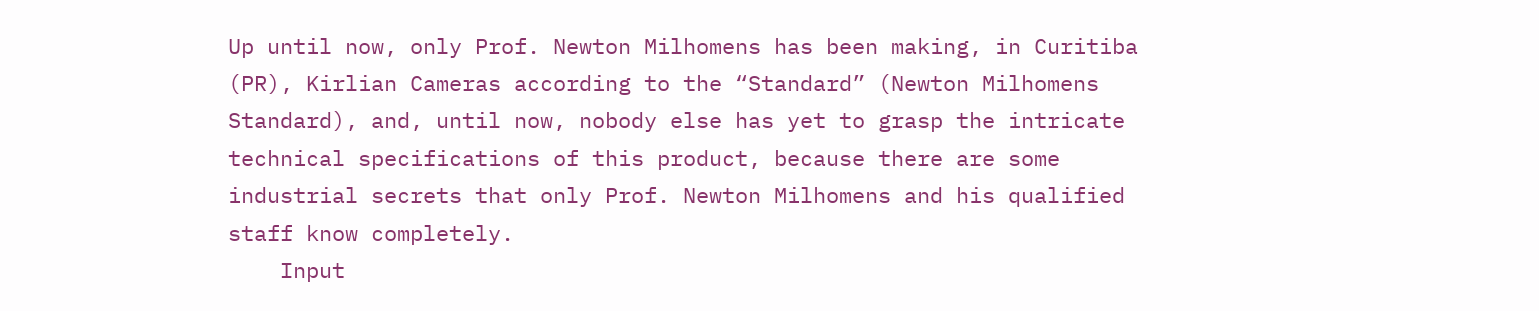Up until now, only Prof. Newton Milhomens has been making, in Curitiba (PR), Kirlian Cameras according to the “Standard” (Newton Milhomens Standard), and, until now, nobody else has yet to grasp the intricate technical specifications of this product, because there are some industrial secrets that only Prof. Newton Milhomens and his qualified staff know completely.
    Input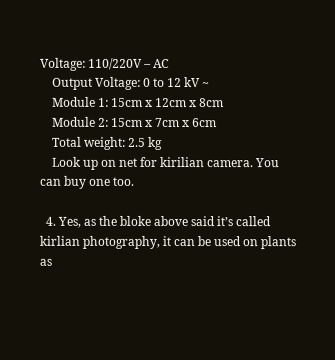Voltage: 110/220V – AC
    Output Voltage: 0 to 12 kV ~
    Module 1: 15cm x 12cm x 8cm
    Module 2: 15cm x 7cm x 6cm
    Total weight: 2.5 kg
    Look up on net for kirilian camera. You can buy one too.

  4. Yes, as the bloke above said it’s called kirlian photography, it can be used on plants as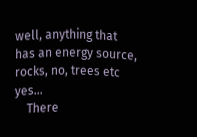well, anything that has an energy source, rocks, no, trees etc yes…
    There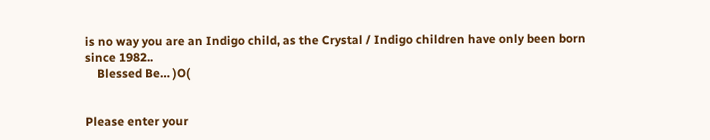is no way you are an Indigo child, as the Crystal / Indigo children have only been born since 1982..
    Blessed Be… )O(


Please enter your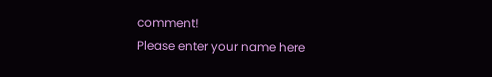comment!
Please enter your name here